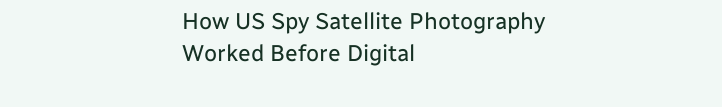How US Spy Satellite Photography Worked Before Digital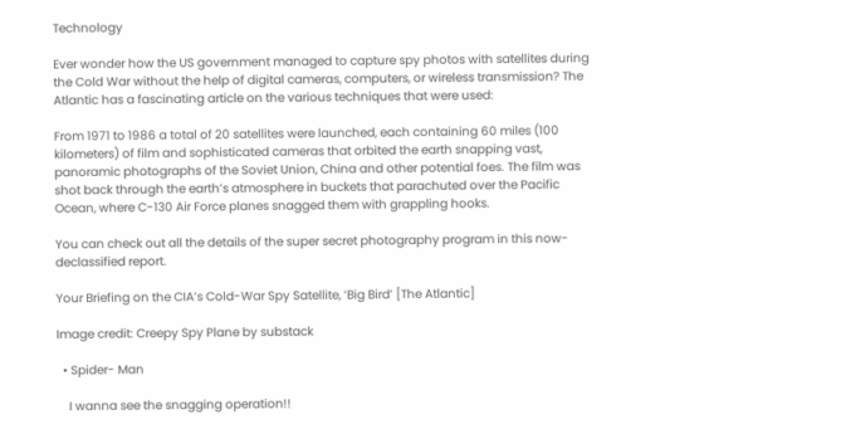Technology

Ever wonder how the US government managed to capture spy photos with satellites during the Cold War without the help of digital cameras, computers, or wireless transmission? The Atlantic has a fascinating article on the various techniques that were used:

From 1971 to 1986 a total of 20 satellites were launched, each containing 60 miles (100 kilometers) of film and sophisticated cameras that orbited the earth snapping vast, panoramic photographs of the Soviet Union, China and other potential foes. The film was shot back through the earth’s atmosphere in buckets that parachuted over the Pacific Ocean, where C-130 Air Force planes snagged them with grappling hooks.

You can check out all the details of the super secret photography program in this now-declassified report.

Your Briefing on the CIA’s Cold-War Spy Satellite, ‘Big Bird’ [The Atlantic]

Image credit: Creepy Spy Plane by substack

  • Spider- Man

    I wanna see the snagging operation!!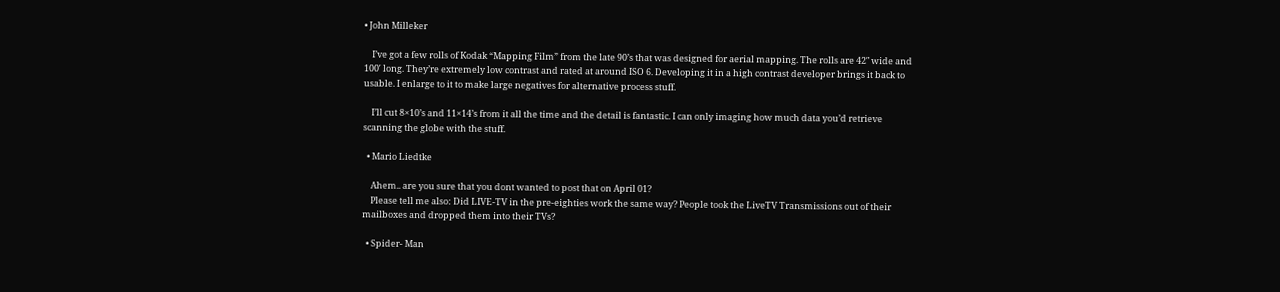• John Milleker

    I’ve got a few rolls of Kodak “Mapping Film” from the late 90’s that was designed for aerial mapping. The rolls are 42″ wide and 100′ long. They’re extremely low contrast and rated at around ISO 6. Developing it in a high contrast developer brings it back to usable. I enlarge to it to make large negatives for alternative process stuff.

    I’ll cut 8×10’s and 11×14’s from it all the time and the detail is fantastic. I can only imaging how much data you’d retrieve scanning the globe with the stuff.

  • Mario Liedtke

    Ahem.. are you sure that you dont wanted to post that on April 01?
    Please tell me also: Did LIVE-TV in the pre-eighties work the same way? People took the LiveTV Transmissions out of their mailboxes and dropped them into their TVs?

  • Spider- Man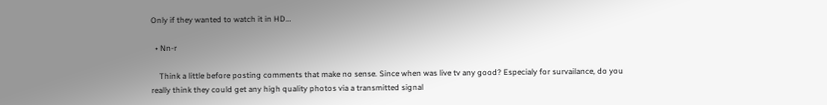Only if they wanted to watch it in HD…

  • Nn-r

    Think a little before posting comments that make no sense. Since when was live tv any good? Especialy for survailance, do you really think they could get any high quality photos via a transmitted signal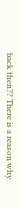back then?? There is a reason why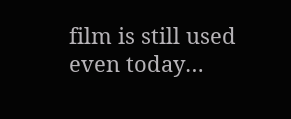film is still used even today…